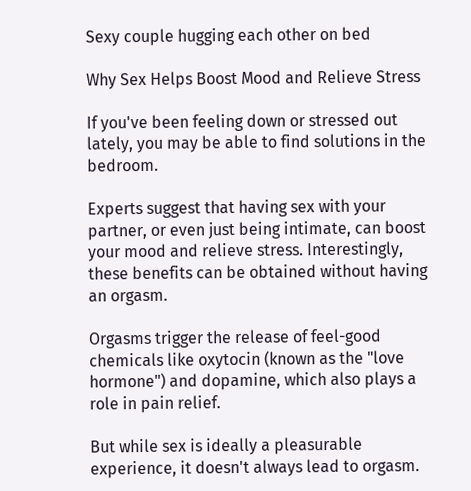Sexy couple hugging each other on bed

Why Sex Helps Boost Mood and Relieve Stress

If you've been feeling down or stressed out lately, you may be able to find solutions in the bedroom.

Experts suggest that having sex with your partner, or even just being intimate, can boost your mood and relieve stress. Interestingly, these benefits can be obtained without having an orgasm.

Orgasms trigger the release of feel-good chemicals like oxytocin (known as the "love hormone") and dopamine, which also plays a role in pain relief.

But while sex is ideally a pleasurable experience, it doesn't always lead to orgasm.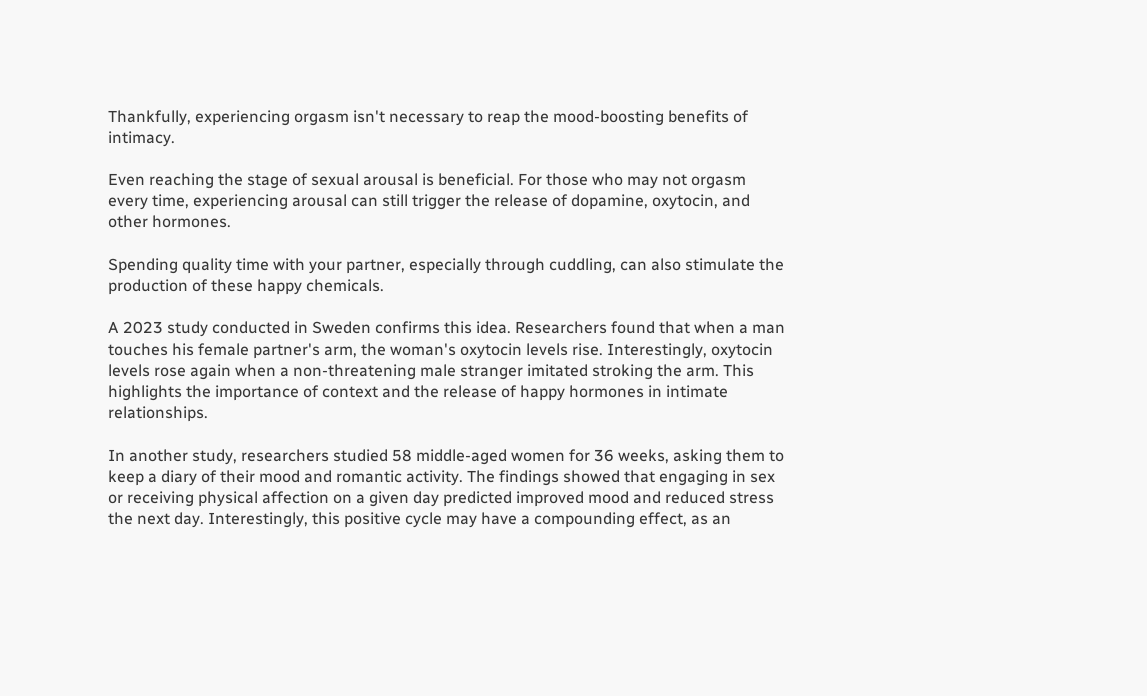Thankfully, experiencing orgasm isn't necessary to reap the mood-boosting benefits of intimacy.

Even reaching the stage of sexual arousal is beneficial. For those who may not orgasm every time, experiencing arousal can still trigger the release of dopamine, oxytocin, and other hormones.

Spending quality time with your partner, especially through cuddling, can also stimulate the production of these happy chemicals.

A 2023 study conducted in Sweden confirms this idea. Researchers found that when a man touches his female partner's arm, the woman's oxytocin levels rise. Interestingly, oxytocin levels rose again when a non-threatening male stranger imitated stroking the arm. This highlights the importance of context and the release of happy hormones in intimate relationships.

In another study, researchers studied 58 middle-aged women for 36 weeks, asking them to keep a diary of their mood and romantic activity. The findings showed that engaging in sex or receiving physical affection on a given day predicted improved mood and reduced stress the next day. Interestingly, this positive cycle may have a compounding effect, as an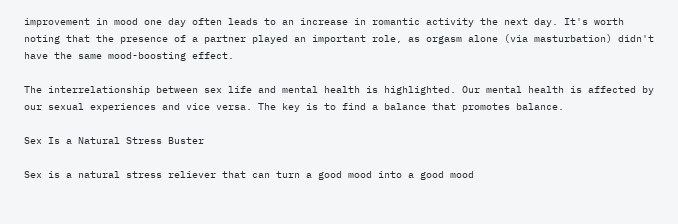improvement in mood one day often leads to an increase in romantic activity the next day. It's worth noting that the presence of a partner played an important role, as orgasm alone (via masturbation) didn't have the same mood-boosting effect.

The interrelationship between sex life and mental health is highlighted. Our mental health is affected by our sexual experiences and vice versa. The key is to find a balance that promotes balance.

Sex Is a Natural Stress Buster

Sex is a natural stress reliever that can turn a good mood into a good mood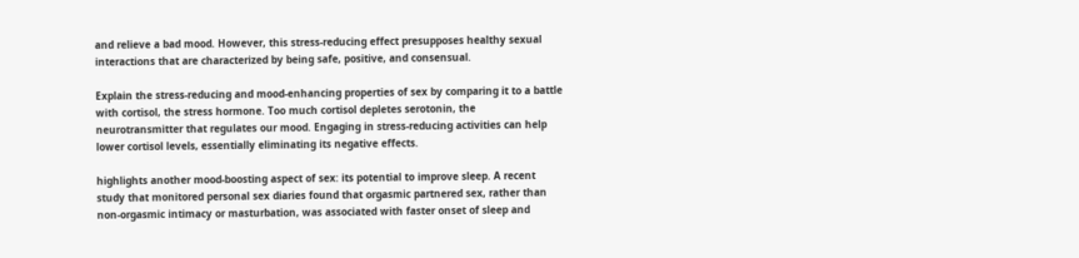and relieve a bad mood. However, this stress-reducing effect presupposes healthy sexual interactions that are characterized by being safe, positive, and consensual.

Explain the stress-reducing and mood-enhancing properties of sex by comparing it to a battle with cortisol, the stress hormone. Too much cortisol depletes serotonin, the neurotransmitter that regulates our mood. Engaging in stress-reducing activities can help lower cortisol levels, essentially eliminating its negative effects.

highlights another mood-boosting aspect of sex: its potential to improve sleep. A recent study that monitored personal sex diaries found that orgasmic partnered sex, rather than non-orgasmic intimacy or masturbation, was associated with faster onset of sleep and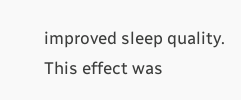improved sleep quality. This effect was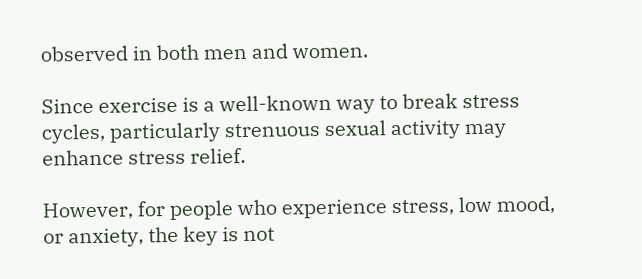observed in both men and women.

Since exercise is a well-known way to break stress cycles, particularly strenuous sexual activity may enhance stress relief.

However, for people who experience stress, low mood, or anxiety, the key is not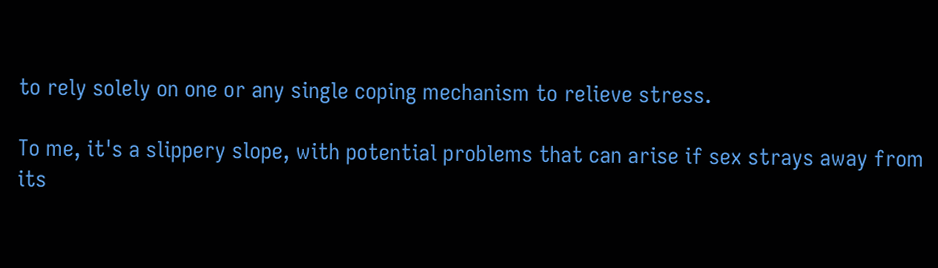to rely solely on one or any single coping mechanism to relieve stress.

To me, it's a slippery slope, with potential problems that can arise if sex strays away from its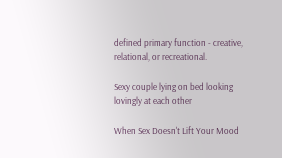defined primary function - creative, relational, or recreational.

Sexy couple lying on bed looking lovingly at each other

When Sex Doesn't Lift Your Mood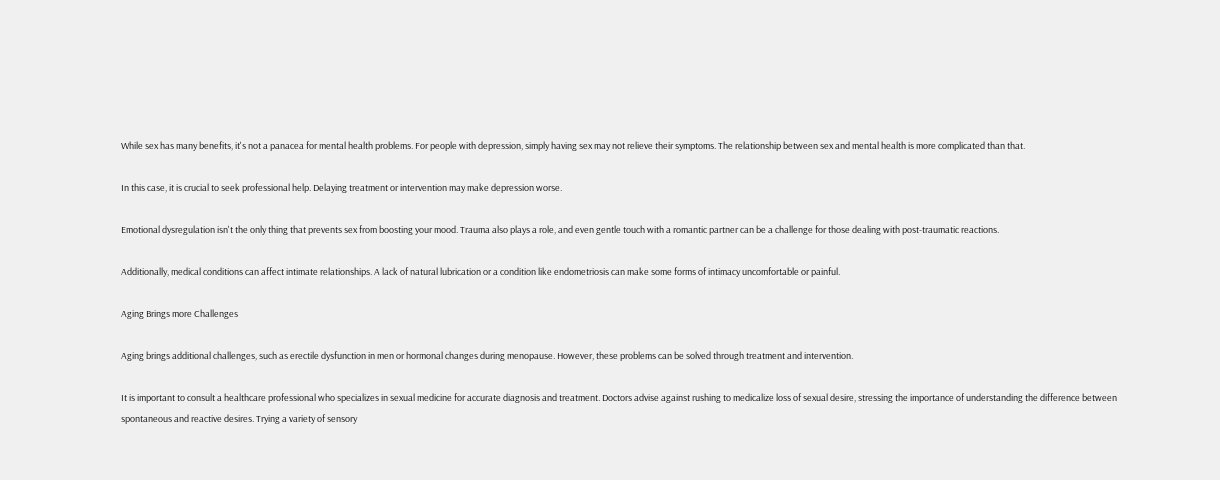While sex has many benefits, it's not a panacea for mental health problems. For people with depression, simply having sex may not relieve their symptoms. The relationship between sex and mental health is more complicated than that.

In this case, it is crucial to seek professional help. Delaying treatment or intervention may make depression worse.

Emotional dysregulation isn't the only thing that prevents sex from boosting your mood. Trauma also plays a role, and even gentle touch with a romantic partner can be a challenge for those dealing with post-traumatic reactions.

Additionally, medical conditions can affect intimate relationships. A lack of natural lubrication or a condition like endometriosis can make some forms of intimacy uncomfortable or painful.

Aging Brings more Challenges

Aging brings additional challenges, such as erectile dysfunction in men or hormonal changes during menopause. However, these problems can be solved through treatment and intervention.

It is important to consult a healthcare professional who specializes in sexual medicine for accurate diagnosis and treatment. Doctors advise against rushing to medicalize loss of sexual desire, stressing the importance of understanding the difference between spontaneous and reactive desires. Trying a variety of sensory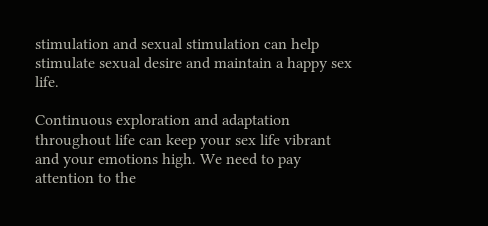stimulation and sexual stimulation can help stimulate sexual desire and maintain a happy sex life.

Continuous exploration and adaptation throughout life can keep your sex life vibrant and your emotions high. We need to pay attention to the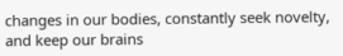changes in our bodies, constantly seek novelty, and keep our brains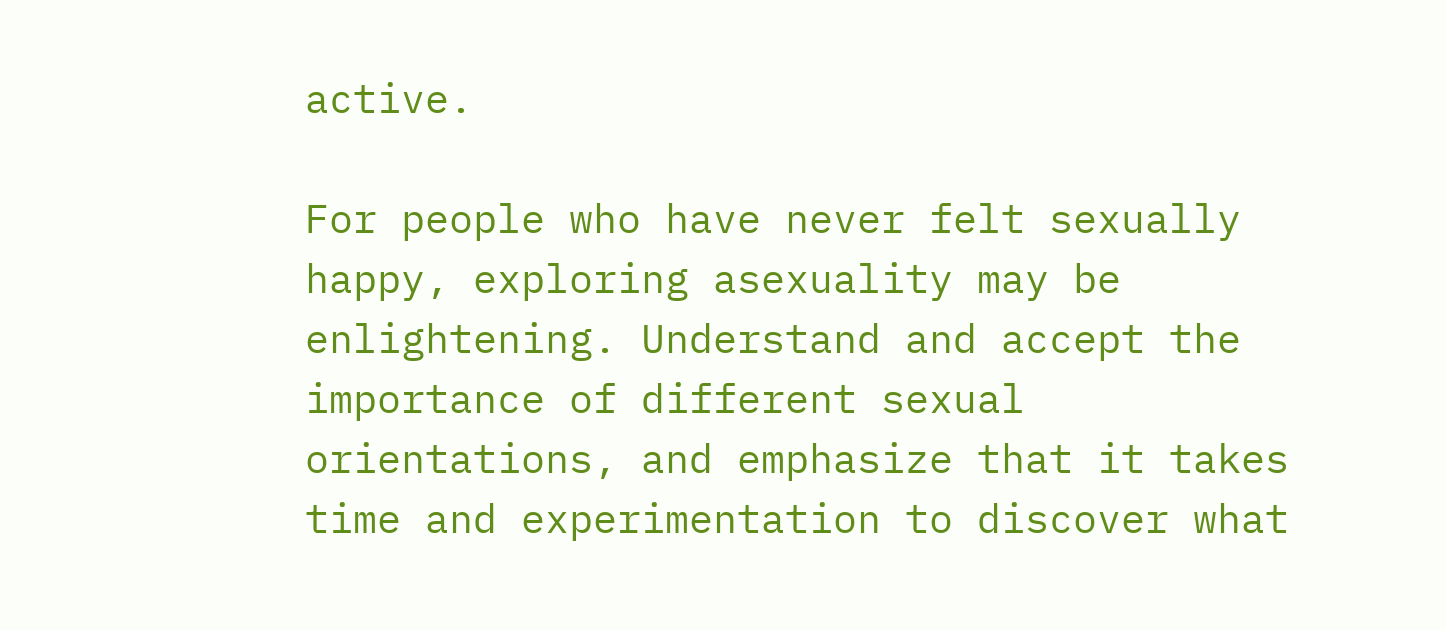active.

For people who have never felt sexually happy, exploring asexuality may be enlightening. Understand and accept the importance of different sexual orientations, and emphasize that it takes time and experimentation to discover what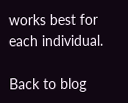works best for each individual.

Back to blog